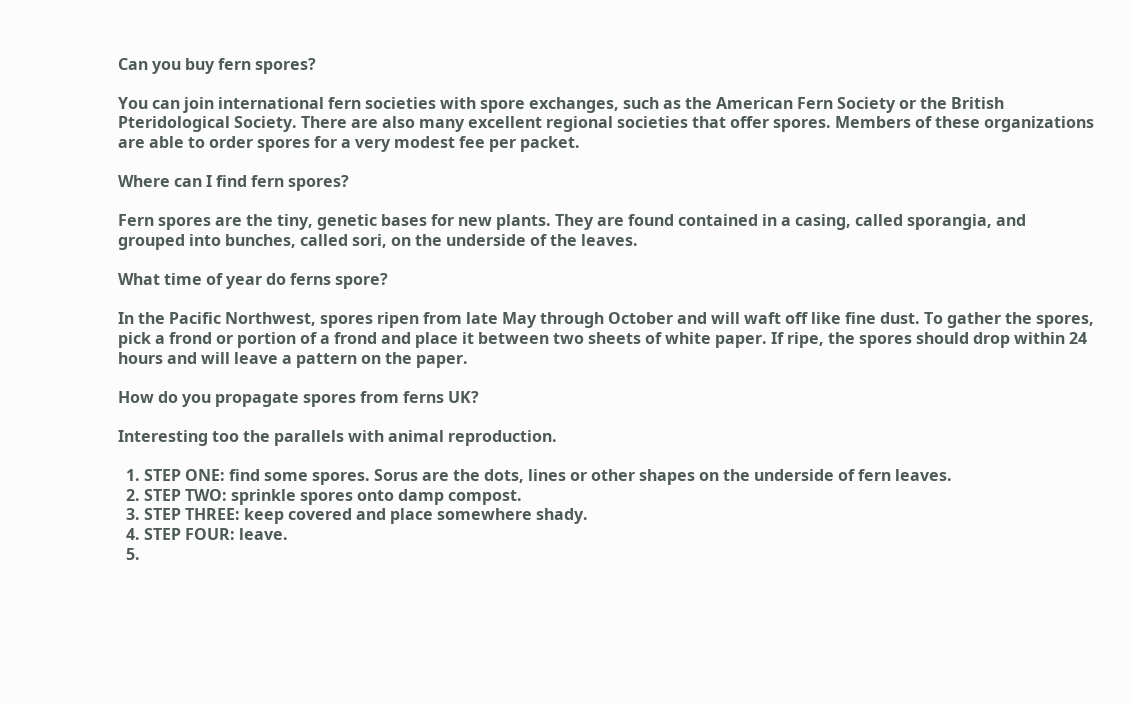Can you buy fern spores?

You can join international fern societies with spore exchanges, such as the American Fern Society or the British Pteridological Society. There are also many excellent regional societies that offer spores. Members of these organizations are able to order spores for a very modest fee per packet.

Where can I find fern spores?

Fern spores are the tiny, genetic bases for new plants. They are found contained in a casing, called sporangia, and grouped into bunches, called sori, on the underside of the leaves.

What time of year do ferns spore?

In the Pacific Northwest, spores ripen from late May through October and will waft off like fine dust. To gather the spores, pick a frond or portion of a frond and place it between two sheets of white paper. If ripe, the spores should drop within 24 hours and will leave a pattern on the paper.

How do you propagate spores from ferns UK?

Interesting too the parallels with animal reproduction.

  1. STEP ONE: find some spores. Sorus are the dots, lines or other shapes on the underside of fern leaves.
  2. STEP TWO: sprinkle spores onto damp compost.
  3. STEP THREE: keep covered and place somewhere shady.
  4. STEP FOUR: leave.
  5.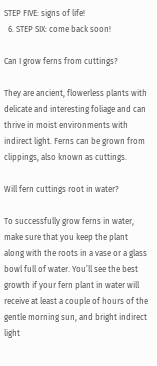STEP FIVE: signs of life!
  6. STEP SIX: come back soon!

Can I grow ferns from cuttings?

They are ancient, flowerless plants with delicate and interesting foliage and can thrive in moist environments with indirect light. Ferns can be grown from clippings, also known as cuttings.

Will fern cuttings root in water?

To successfully grow ferns in water, make sure that you keep the plant along with the roots in a vase or a glass bowl full of water. You’ll see the best growth if your fern plant in water will receive at least a couple of hours of the gentle morning sun, and bright indirect light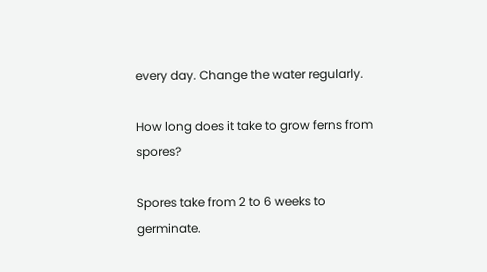every day. Change the water regularly.

How long does it take to grow ferns from spores?

Spores take from 2 to 6 weeks to germinate.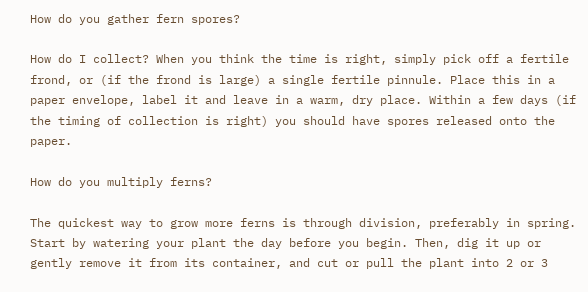How do you gather fern spores?

How do I collect? When you think the time is right, simply pick off a fertile frond, or (if the frond is large) a single fertile pinnule. Place this in a paper envelope, label it and leave in a warm, dry place. Within a few days (if the timing of collection is right) you should have spores released onto the paper.

How do you multiply ferns?

The quickest way to grow more ferns is through division, preferably in spring. Start by watering your plant the day before you begin. Then, dig it up or gently remove it from its container, and cut or pull the plant into 2 or 3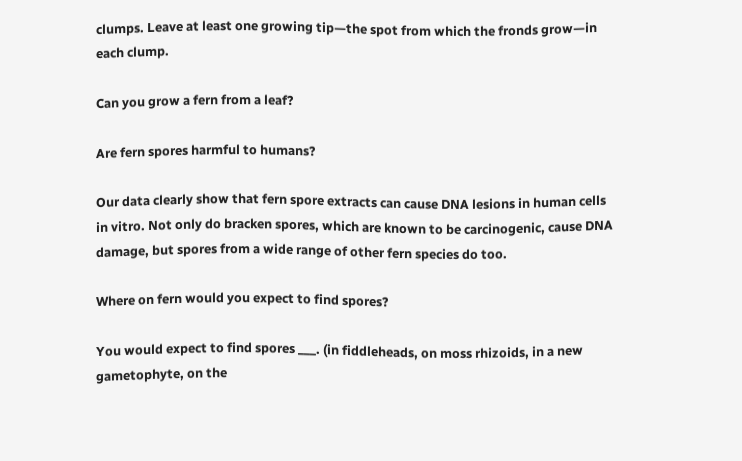clumps. Leave at least one growing tip—the spot from which the fronds grow—in each clump.

Can you grow a fern from a leaf?

Are fern spores harmful to humans?

Our data clearly show that fern spore extracts can cause DNA lesions in human cells in vitro. Not only do bracken spores, which are known to be carcinogenic, cause DNA damage, but spores from a wide range of other fern species do too.

Where on fern would you expect to find spores?

You would expect to find spores ___. (in fiddleheads, on moss rhizoids, in a new gametophyte, on the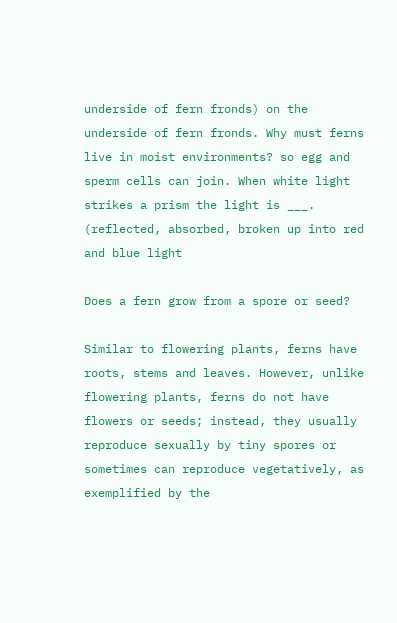underside of fern fronds) on the underside of fern fronds. Why must ferns live in moist environments? so egg and sperm cells can join. When white light strikes a prism the light is ___. (reflected, absorbed, broken up into red and blue light

Does a fern grow from a spore or seed?

Similar to flowering plants, ferns have roots, stems and leaves. However, unlike flowering plants, ferns do not have flowers or seeds; instead, they usually reproduce sexually by tiny spores or sometimes can reproduce vegetatively, as exemplified by the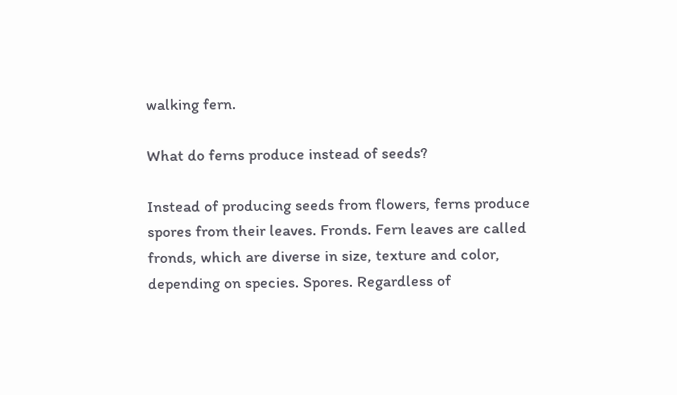walking fern.

What do ferns produce instead of seeds?

Instead of producing seeds from flowers, ferns produce spores from their leaves. Fronds. Fern leaves are called fronds, which are diverse in size, texture and color, depending on species. Spores. Regardless of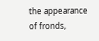the appearance of fronds,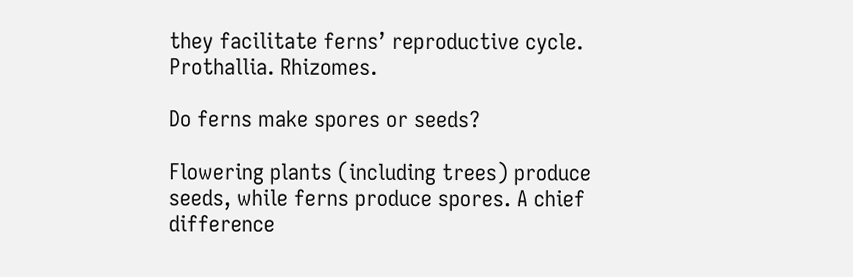they facilitate ferns’ reproductive cycle. Prothallia. Rhizomes.

Do ferns make spores or seeds?

Flowering plants (including trees) produce seeds, while ferns produce spores. A chief difference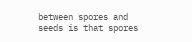between spores and seeds is that spores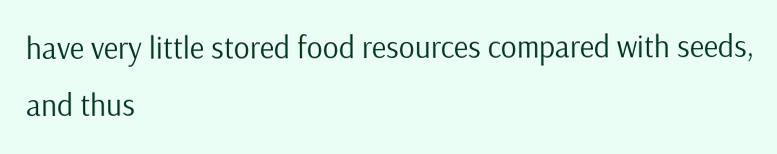have very little stored food resources compared with seeds, and thus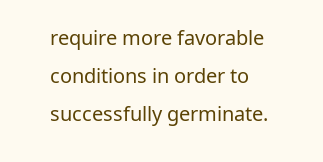require more favorable conditions in order to successfully germinate.